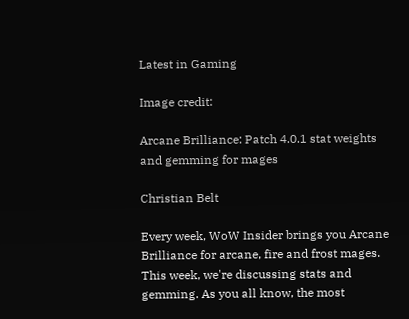Latest in Gaming

Image credit:

Arcane Brilliance: Patch 4.0.1 stat weights and gemming for mages

Christian Belt

Every week, WoW Insider brings you Arcane Brilliance for arcane, fire and frost mages. This week, we're discussing stats and gemming. As you all know, the most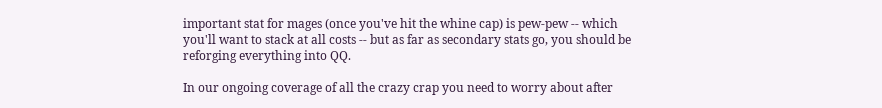important stat for mages (once you've hit the whine cap) is pew-pew -- which you'll want to stack at all costs -- but as far as secondary stats go, you should be reforging everything into QQ.

In our ongoing coverage of all the crazy crap you need to worry about after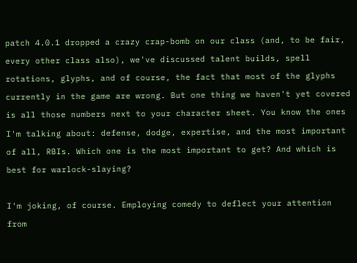patch 4.0.1 dropped a crazy crap-bomb on our class (and, to be fair, every other class also), we've discussed talent builds, spell rotations, glyphs, and of course, the fact that most of the glyphs currently in the game are wrong. But one thing we haven't yet covered is all those numbers next to your character sheet. You know the ones I'm talking about: defense, dodge, expertise, and the most important of all, RBIs. Which one is the most important to get? And which is best for warlock-slaying?

I'm joking, of course. Employing comedy to deflect your attention from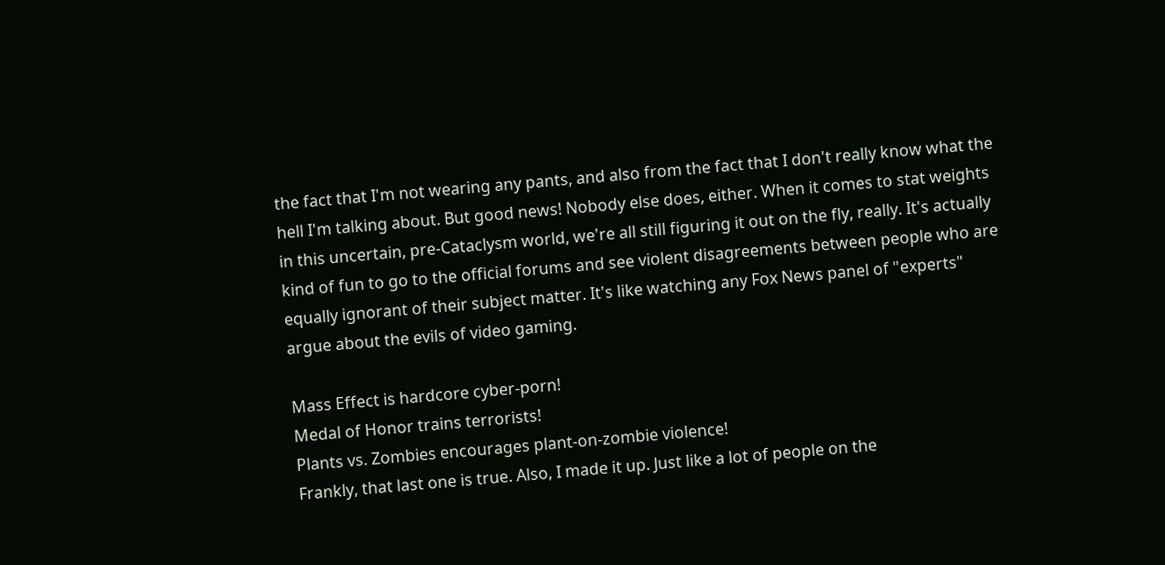the fact that I'm not wearing any pants, and also from the fact that I don't really know what the hell I'm talking about. But good news! Nobody else does, either. When it comes to stat weights in this uncertain, pre-Cataclysm world, we're all still figuring it out on the fly, really. It's actually kind of fun to go to the official forums and see violent disagreements between people who are equally ignorant of their subject matter. It's like watching any Fox News panel of "experts" argue about the evils of video gaming.

Mass Effect is hardcore cyber-porn!
Medal of Honor trains terrorists!
Plants vs. Zombies encourages plant-on-zombie violence!
Frankly, that last one is true. Also, I made it up. Just like a lot of people on the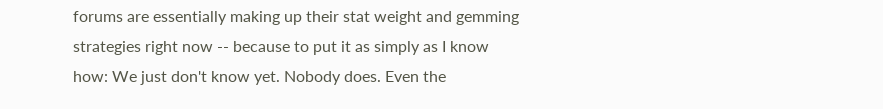forums are essentially making up their stat weight and gemming strategies right now -- because to put it as simply as I know how: We just don't know yet. Nobody does. Even the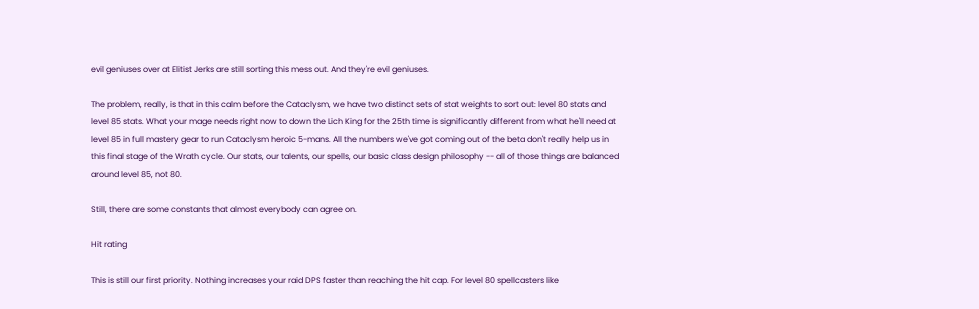evil geniuses over at Elitist Jerks are still sorting this mess out. And they're evil geniuses.

The problem, really, is that in this calm before the Cataclysm, we have two distinct sets of stat weights to sort out: level 80 stats and level 85 stats. What your mage needs right now to down the Lich King for the 25th time is significantly different from what he'll need at level 85 in full mastery gear to run Cataclysm heroic 5-mans. All the numbers we've got coming out of the beta don't really help us in this final stage of the Wrath cycle. Our stats, our talents, our spells, our basic class design philosophy -- all of those things are balanced around level 85, not 80.

Still, there are some constants that almost everybody can agree on.

Hit rating

This is still our first priority. Nothing increases your raid DPS faster than reaching the hit cap. For level 80 spellcasters like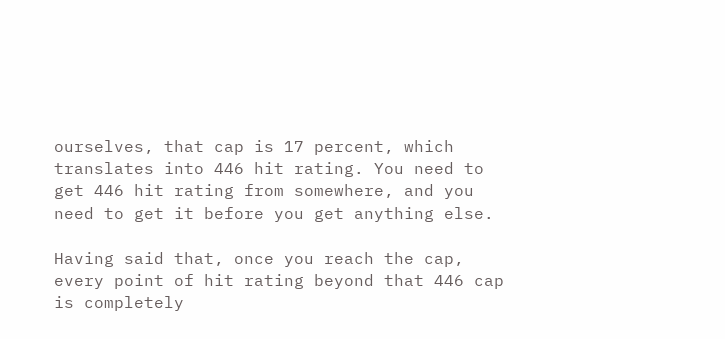ourselves, that cap is 17 percent, which translates into 446 hit rating. You need to get 446 hit rating from somewhere, and you need to get it before you get anything else.

Having said that, once you reach the cap, every point of hit rating beyond that 446 cap is completely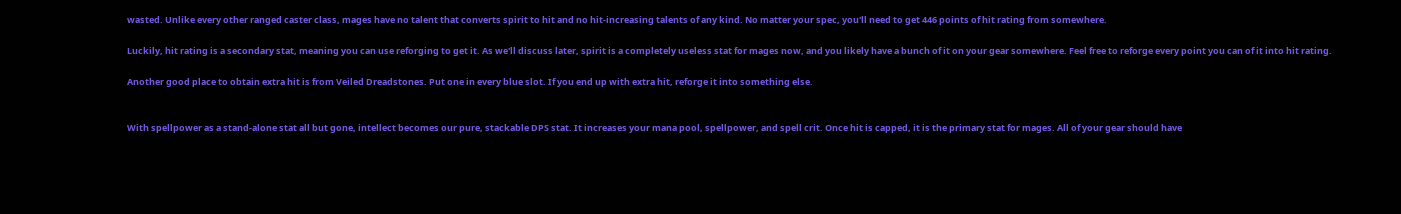wasted. Unlike every other ranged caster class, mages have no talent that converts spirit to hit and no hit-increasing talents of any kind. No matter your spec, you'll need to get 446 points of hit rating from somewhere.

Luckily, hit rating is a secondary stat, meaning you can use reforging to get it. As we'll discuss later, spirit is a completely useless stat for mages now, and you likely have a bunch of it on your gear somewhere. Feel free to reforge every point you can of it into hit rating.

Another good place to obtain extra hit is from Veiled Dreadstones. Put one in every blue slot. If you end up with extra hit, reforge it into something else.


With spellpower as a stand-alone stat all but gone, intellect becomes our pure, stackable DPS stat. It increases your mana pool, spellpower, and spell crit. Once hit is capped, it is the primary stat for mages. All of your gear should have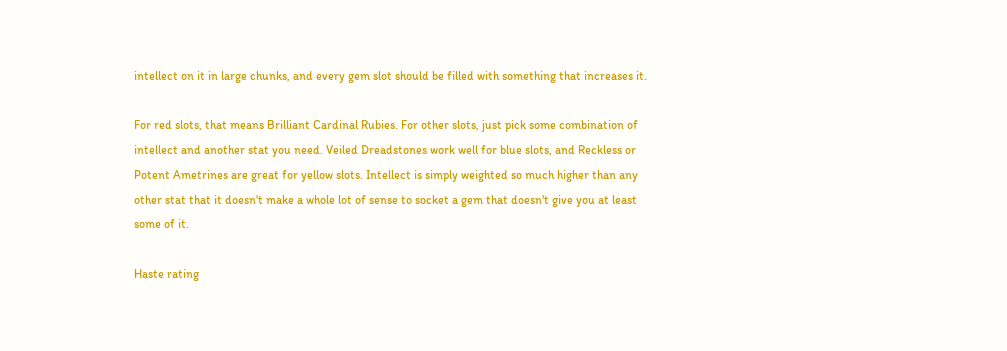intellect on it in large chunks, and every gem slot should be filled with something that increases it.

For red slots, that means Brilliant Cardinal Rubies. For other slots, just pick some combination of intellect and another stat you need. Veiled Dreadstones work well for blue slots, and Reckless or Potent Ametrines are great for yellow slots. Intellect is simply weighted so much higher than any other stat that it doesn't make a whole lot of sense to socket a gem that doesn't give you at least some of it.

Haste rating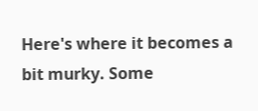Here's where it becomes a bit murky. Some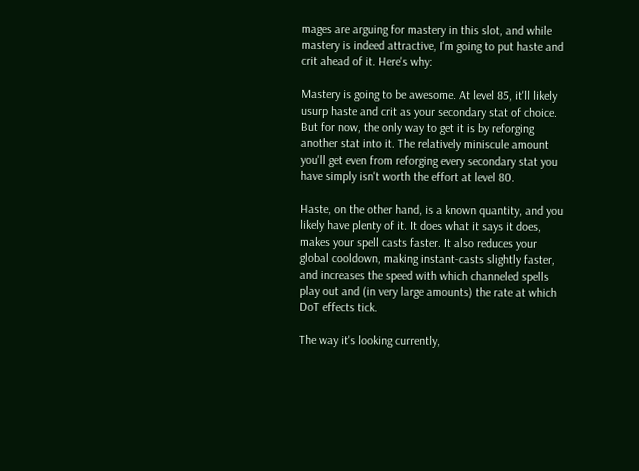mages are arguing for mastery in this slot, and while mastery is indeed attractive, I'm going to put haste and crit ahead of it. Here's why:

Mastery is going to be awesome. At level 85, it'll likely usurp haste and crit as your secondary stat of choice. But for now, the only way to get it is by reforging another stat into it. The relatively miniscule amount you'll get even from reforging every secondary stat you have simply isn't worth the effort at level 80.

Haste, on the other hand, is a known quantity, and you likely have plenty of it. It does what it says it does, makes your spell casts faster. It also reduces your global cooldown, making instant-casts slightly faster, and increases the speed with which channeled spells play out and (in very large amounts) the rate at which DoT effects tick.

The way it's looking currently,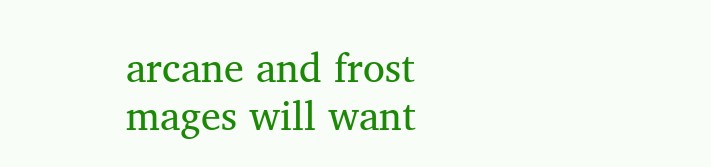arcane and frost mages will want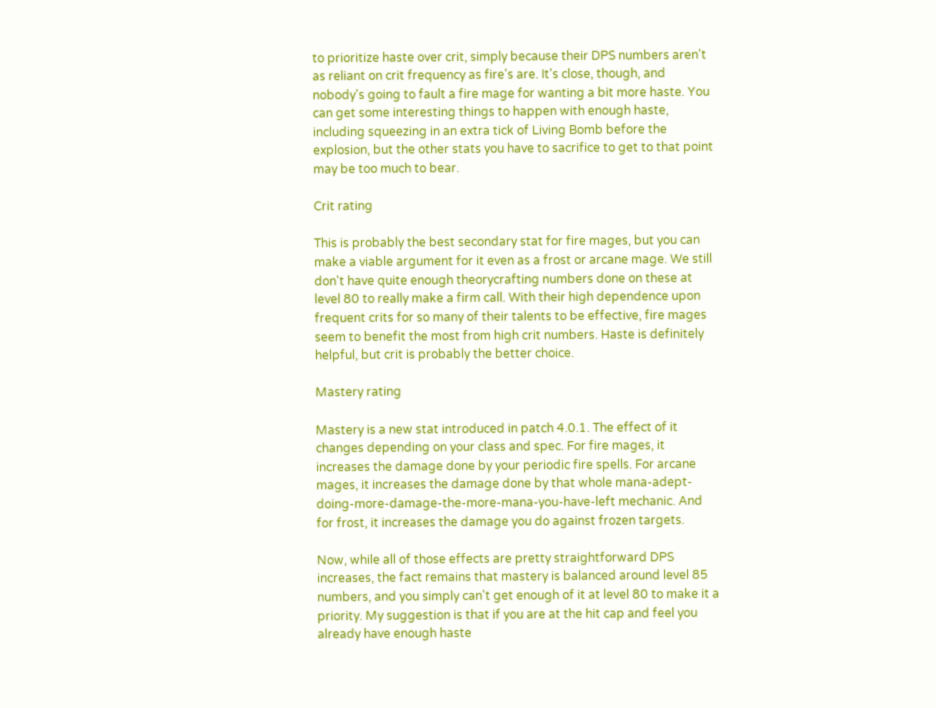to prioritize haste over crit, simply because their DPS numbers aren't as reliant on crit frequency as fire's are. It's close, though, and nobody's going to fault a fire mage for wanting a bit more haste. You can get some interesting things to happen with enough haste, including squeezing in an extra tick of Living Bomb before the explosion, but the other stats you have to sacrifice to get to that point may be too much to bear.

Crit rating

This is probably the best secondary stat for fire mages, but you can make a viable argument for it even as a frost or arcane mage. We still don't have quite enough theorycrafting numbers done on these at level 80 to really make a firm call. With their high dependence upon frequent crits for so many of their talents to be effective, fire mages seem to benefit the most from high crit numbers. Haste is definitely helpful, but crit is probably the better choice.

Mastery rating

Mastery is a new stat introduced in patch 4.0.1. The effect of it changes depending on your class and spec. For fire mages, it increases the damage done by your periodic fire spells. For arcane mages, it increases the damage done by that whole mana-adept-doing-more-damage-the-more-mana-you-have-left mechanic. And for frost, it increases the damage you do against frozen targets.

Now, while all of those effects are pretty straightforward DPS increases, the fact remains that mastery is balanced around level 85 numbers, and you simply can't get enough of it at level 80 to make it a priority. My suggestion is that if you are at the hit cap and feel you already have enough haste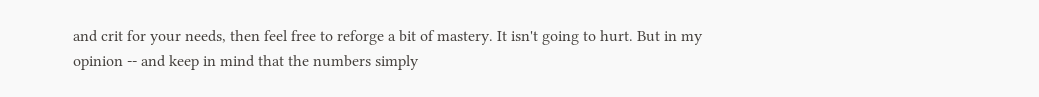and crit for your needs, then feel free to reforge a bit of mastery. It isn't going to hurt. But in my opinion -- and keep in mind that the numbers simply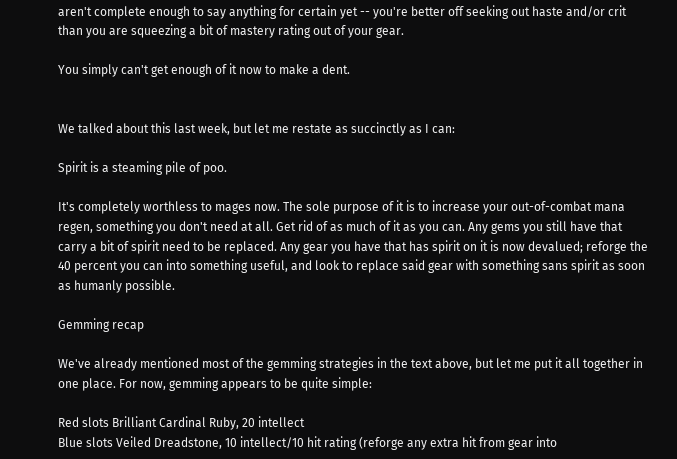aren't complete enough to say anything for certain yet -- you're better off seeking out haste and/or crit than you are squeezing a bit of mastery rating out of your gear.

You simply can't get enough of it now to make a dent.


We talked about this last week, but let me restate as succinctly as I can:

Spirit is a steaming pile of poo.

It's completely worthless to mages now. The sole purpose of it is to increase your out-of-combat mana regen, something you don't need at all. Get rid of as much of it as you can. Any gems you still have that carry a bit of spirit need to be replaced. Any gear you have that has spirit on it is now devalued; reforge the 40 percent you can into something useful, and look to replace said gear with something sans spirit as soon as humanly possible.

Gemming recap

We've already mentioned most of the gemming strategies in the text above, but let me put it all together in one place. For now, gemming appears to be quite simple:

Red slots Brilliant Cardinal Ruby, 20 intellect
Blue slots Veiled Dreadstone, 10 intellect/10 hit rating (reforge any extra hit from gear into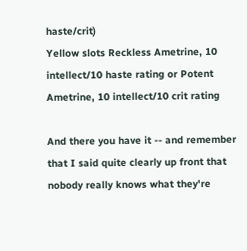haste/crit)
Yellow slots Reckless Ametrine, 10 intellect/10 haste rating or Potent Ametrine, 10 intellect/10 crit rating

And there you have it -- and remember that I said quite clearly up front that nobody really knows what they're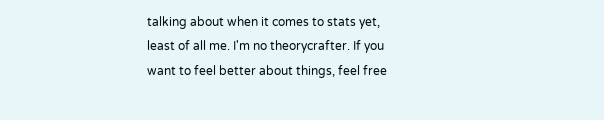talking about when it comes to stats yet, least of all me. I'm no theorycrafter. If you want to feel better about things, feel free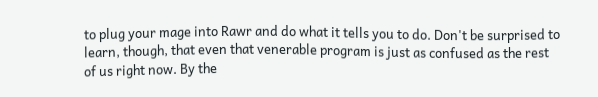to plug your mage into Rawr and do what it tells you to do. Don't be surprised to learn, though, that even that venerable program is just as confused as the rest of us right now. By the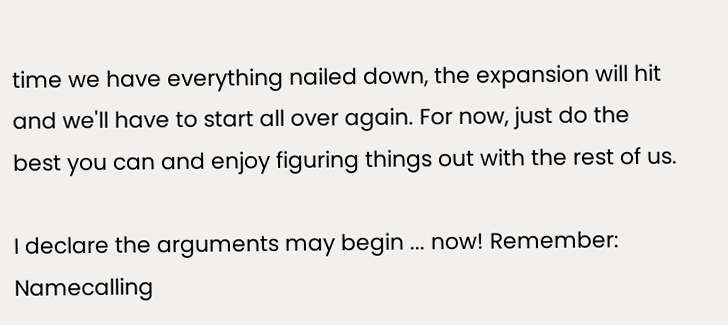time we have everything nailed down, the expansion will hit and we'll have to start all over again. For now, just do the best you can and enjoy figuring things out with the rest of us.

I declare the arguments may begin ... now! Remember: Namecalling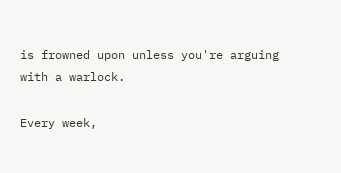is frowned upon unless you're arguing with a warlock.

Every week,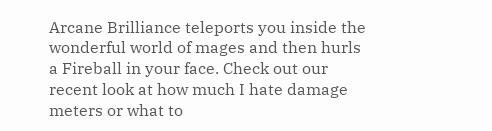Arcane Brilliance teleports you inside the wonderful world of mages and then hurls a Fireball in your face. Check out our recent look at how much I hate damage meters or what to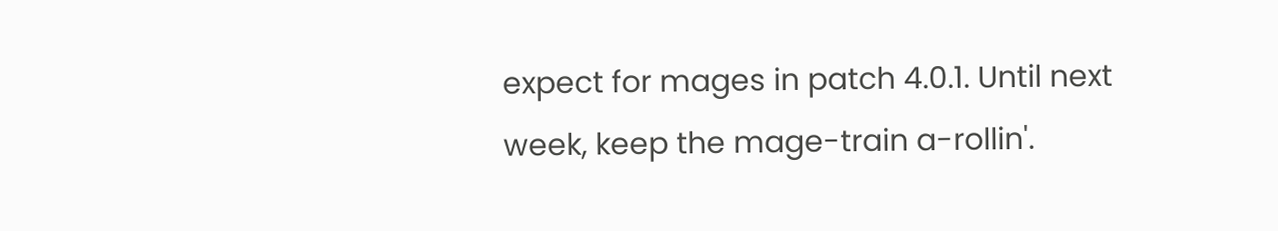expect for mages in patch 4.0.1. Until next week, keep the mage-train a-rollin'.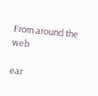From around the web

ear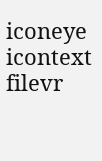iconeye icontext filevr